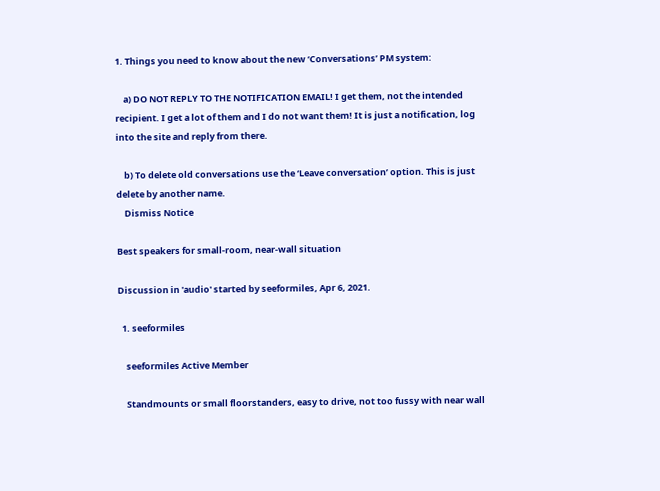1. Things you need to know about the new ‘Conversations’ PM system:

    a) DO NOT REPLY TO THE NOTIFICATION EMAIL! I get them, not the intended recipient. I get a lot of them and I do not want them! It is just a notification, log into the site and reply from there.

    b) To delete old conversations use the ‘Leave conversation’ option. This is just delete by another name.
    Dismiss Notice

Best speakers for small-room, near-wall situation

Discussion in 'audio' started by seeformiles, Apr 6, 2021.

  1. seeformiles

    seeformiles Active Member

    Standmounts or small floorstanders, easy to drive, not too fussy with near wall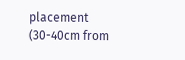placement (30-40cm from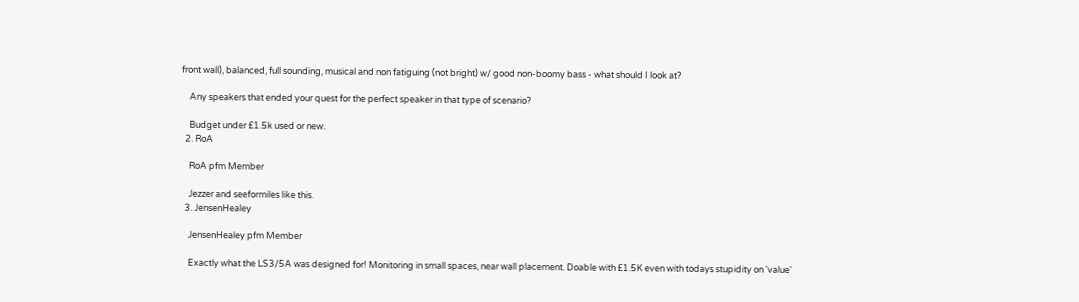front wall), balanced, full sounding, musical and non fatiguing (not bright) w/ good non-boomy bass - what should I look at?

    Any speakers that ended your quest for the perfect speaker in that type of scenario?

    Budget under £1.5k used or new.
  2. RoA

    RoA pfm Member

    Jezzer and seeformiles like this.
  3. JensenHealey

    JensenHealey pfm Member

    Exactly what the LS3/5A was designed for! Monitoring in small spaces, near wall placement. Doable with £1.5K even with todays stupidity on 'value'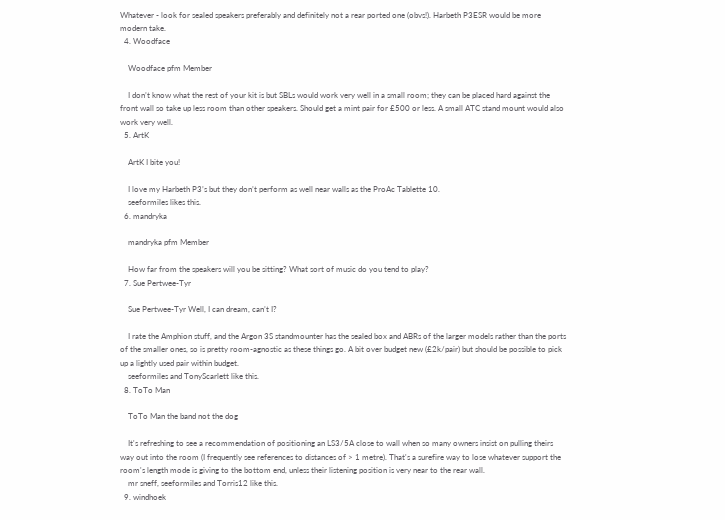Whatever - look for sealed speakers preferably and definitely not a rear ported one (obvs!). Harbeth P3ESR would be more modern take.
  4. Woodface

    Woodface pfm Member

    I don’t know what the rest of your kit is but SBLs would work very well in a small room; they can be placed hard against the front wall so take up less room than other speakers. Should get a mint pair for £500 or less. A small ATC stand mount would also work very well.
  5. ArtK

    ArtK I bite you!

    I love my Harbeth P3’s but they don’t perform as well near walls as the ProAc Tablette 10.
    seeformiles likes this.
  6. mandryka

    mandryka pfm Member

    How far from the speakers will you be sitting? What sort of music do you tend to play?
  7. Sue Pertwee-Tyr

    Sue Pertwee-Tyr Well, I can dream, can’t I?

    I rate the Amphion stuff, and the Argon 3S standmounter has the sealed box and ABRs of the larger models rather than the ports of the smaller ones, so is pretty room-agnostic as these things go. A bit over budget new (£2k/pair) but should be possible to pick up a lightly used pair within budget.
    seeformiles and TonyScarlett like this.
  8. ToTo Man

    ToTo Man the band not the dog

    It's refreshing to see a recommendation of positioning an LS3/5A close to wall when so many owners insist on pulling theirs way out into the room (I frequently see references to distances of > 1 metre). That's a surefire way to lose whatever support the room's length mode is giving to the bottom end, unless their listening position is very near to the rear wall.
    mr sneff, seeformiles and Torris12 like this.
  9. windhoek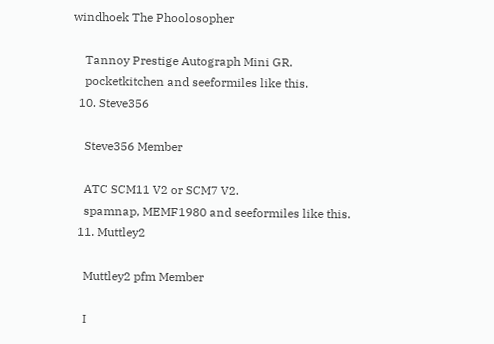windhoek The Phoolosopher

    Tannoy Prestige Autograph Mini GR.
    pocketkitchen and seeformiles like this.
  10. Steve356

    Steve356 Member

    ATC SCM11 V2 or SCM7 V2.
    spamnap, MEMF1980 and seeformiles like this.
  11. Muttley2

    Muttley2 pfm Member

    I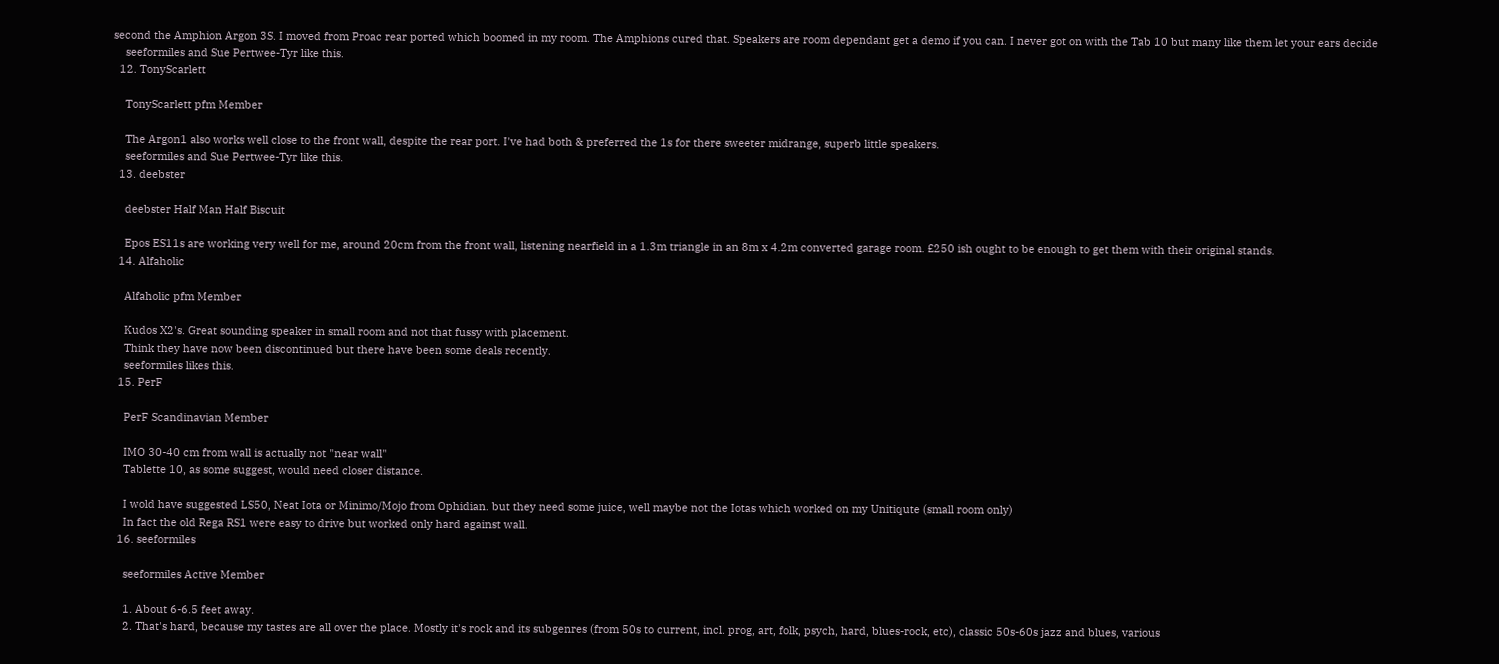second the Amphion Argon 3S. I moved from Proac rear ported which boomed in my room. The Amphions cured that. Speakers are room dependant get a demo if you can. I never got on with the Tab 10 but many like them let your ears decide
    seeformiles and Sue Pertwee-Tyr like this.
  12. TonyScarlett

    TonyScarlett pfm Member

    The Argon1 also works well close to the front wall, despite the rear port. I've had both & preferred the 1s for there sweeter midrange, superb little speakers.
    seeformiles and Sue Pertwee-Tyr like this.
  13. deebster

    deebster Half Man Half Biscuit

    Epos ES11s are working very well for me, around 20cm from the front wall, listening nearfield in a 1.3m triangle in an 8m x 4.2m converted garage room. £250 ish ought to be enough to get them with their original stands.
  14. Alfaholic

    Alfaholic pfm Member

    Kudos X2's. Great sounding speaker in small room and not that fussy with placement.
    Think they have now been discontinued but there have been some deals recently.
    seeformiles likes this.
  15. PerF

    PerF Scandinavian Member

    IMO 30-40 cm from wall is actually not "near wall"
    Tablette 10, as some suggest, would need closer distance.

    I wold have suggested LS50, Neat Iota or Minimo/Mojo from Ophidian. but they need some juice, well maybe not the Iotas which worked on my Unitiqute (small room only)
    In fact the old Rega RS1 were easy to drive but worked only hard against wall.
  16. seeformiles

    seeformiles Active Member

    1. About 6-6.5 feet away.
    2. That's hard, because my tastes are all over the place. Mostly it's rock and its subgenres (from 50s to current, incl. prog, art, folk, psych, hard, blues-rock, etc), classic 50s-60s jazz and blues, various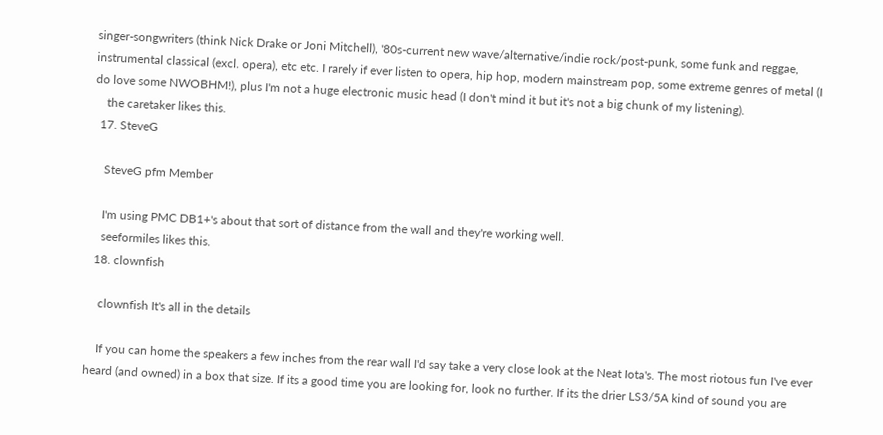singer-songwriters (think Nick Drake or Joni Mitchell), '80s-current new wave/alternative/indie rock/post-punk, some funk and reggae, instrumental classical (excl. opera), etc etc. I rarely if ever listen to opera, hip hop, modern mainstream pop, some extreme genres of metal (I do love some NWOBHM!), plus I'm not a huge electronic music head (I don't mind it but it's not a big chunk of my listening).
    the caretaker likes this.
  17. SteveG

    SteveG pfm Member

    I'm using PMC DB1+'s about that sort of distance from the wall and they're working well.
    seeformiles likes this.
  18. clownfish

    clownfish It's all in the details

    If you can home the speakers a few inches from the rear wall I'd say take a very close look at the Neat Iota's. The most riotous fun I've ever heard (and owned) in a box that size. If its a good time you are looking for, look no further. If its the drier LS3/5A kind of sound you are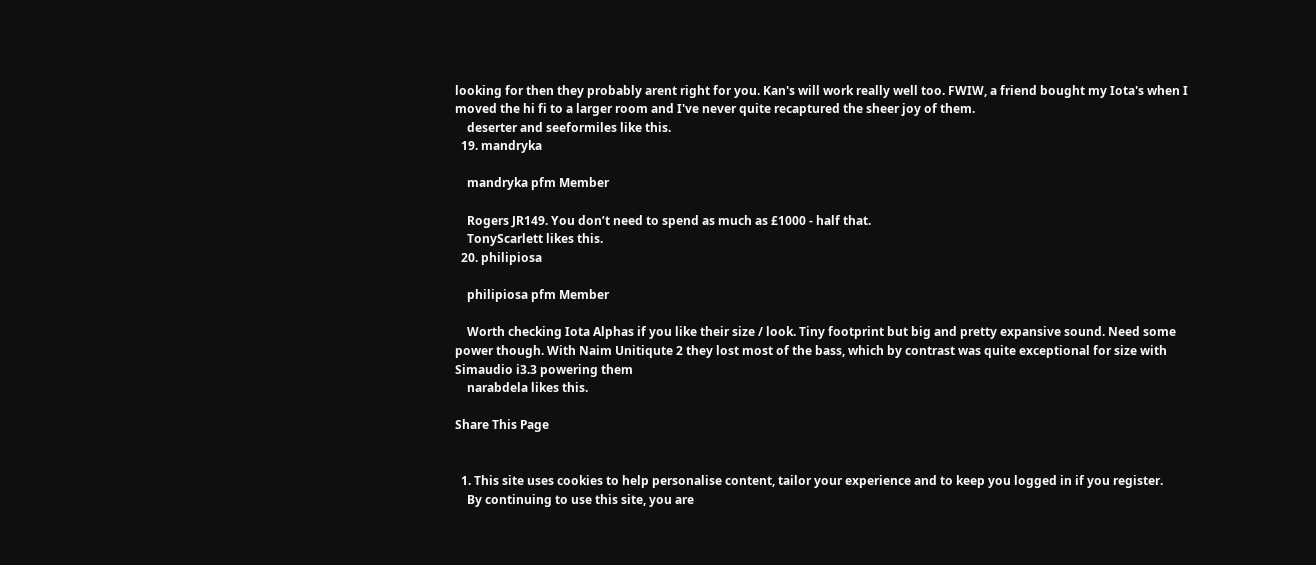looking for then they probably arent right for you. Kan's will work really well too. FWIW, a friend bought my Iota's when I moved the hi fi to a larger room and I've never quite recaptured the sheer joy of them.
    deserter and seeformiles like this.
  19. mandryka

    mandryka pfm Member

    Rogers JR149. You don’t need to spend as much as £1000 - half that.
    TonyScarlett likes this.
  20. philipiosa

    philipiosa pfm Member

    Worth checking Iota Alphas if you like their size / look. Tiny footprint but big and pretty expansive sound. Need some power though. With Naim Unitiqute 2 they lost most of the bass, which by contrast was quite exceptional for size with Simaudio i3.3 powering them
    narabdela likes this.

Share This Page


  1. This site uses cookies to help personalise content, tailor your experience and to keep you logged in if you register.
    By continuing to use this site, you are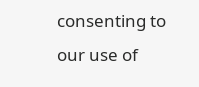consenting to our use of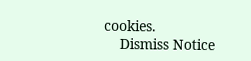cookies.
    Dismiss Notice